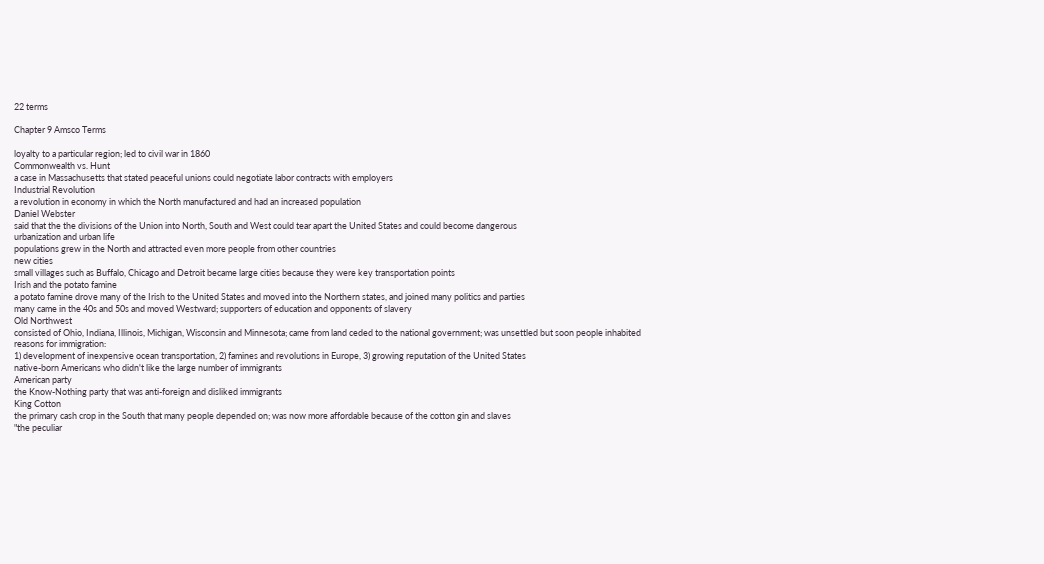22 terms

Chapter 9 Amsco Terms

loyalty to a particular region; led to civil war in 1860
Commonwealth vs. Hunt
a case in Massachusetts that stated peaceful unions could negotiate labor contracts with employers
Industrial Revolution
a revolution in economy in which the North manufactured and had an increased population
Daniel Webster
said that the the divisions of the Union into North, South and West could tear apart the United States and could become dangerous
urbanization and urban life
populations grew in the North and attracted even more people from other countries
new cities
small villages such as Buffalo, Chicago and Detroit became large cities because they were key transportation points
Irish and the potato famine
a potato famine drove many of the Irish to the United States and moved into the Northern states, and joined many politics and parties
many came in the 40s and 50s and moved Westward; supporters of education and opponents of slavery
Old Northwest
consisted of Ohio, Indiana, Illinois, Michigan, Wisconsin and Minnesota; came from land ceded to the national government; was unsettled but soon people inhabited
reasons for immigration:
1) development of inexpensive ocean transportation, 2) famines and revolutions in Europe, 3) growing reputation of the United States
native-born Americans who didn't like the large number of immigrants
American party
the Know-Nothing party that was anti-foreign and disliked immigrants
King Cotton
the primary cash crop in the South that many people depended on; was now more affordable because of the cotton gin and slaves
"the peculiar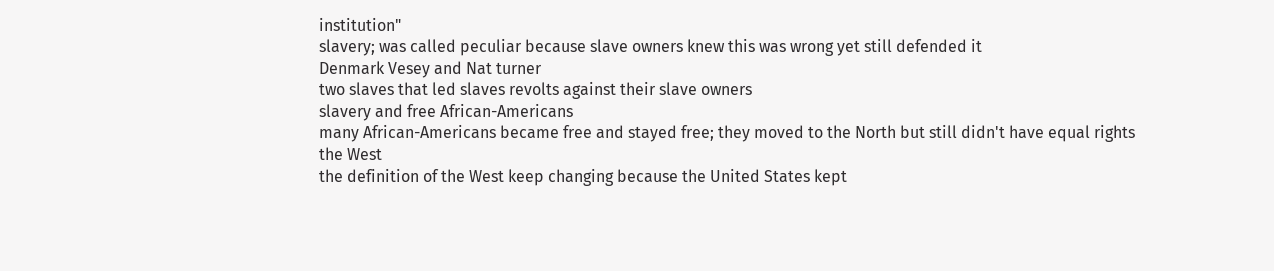institution"
slavery; was called peculiar because slave owners knew this was wrong yet still defended it
Denmark Vesey and Nat turner
two slaves that led slaves revolts against their slave owners
slavery and free African-Americans
many African-Americans became free and stayed free; they moved to the North but still didn't have equal rights
the West
the definition of the West keep changing because the United States kept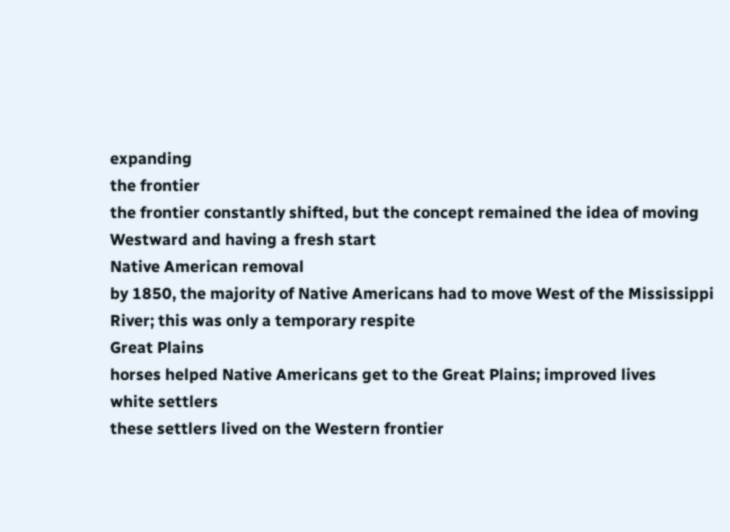expanding
the frontier
the frontier constantly shifted, but the concept remained the idea of moving Westward and having a fresh start
Native American removal
by 1850, the majority of Native Americans had to move West of the Mississippi River; this was only a temporary respite
Great Plains
horses helped Native Americans get to the Great Plains; improved lives
white settlers
these settlers lived on the Western frontier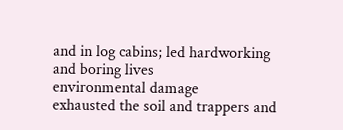and in log cabins; led hardworking and boring lives
environmental damage
exhausted the soil and trappers and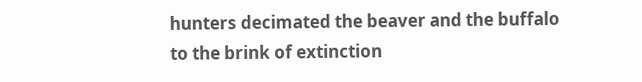hunters decimated the beaver and the buffalo to the brink of extinction